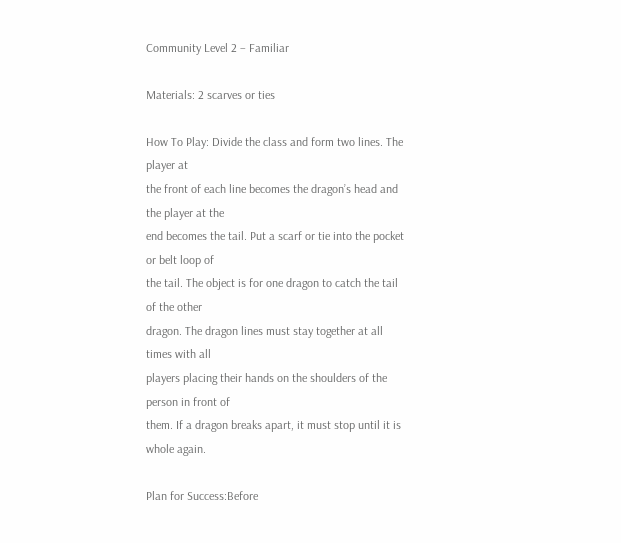Community Level 2 – Familiar

Materials: 2 scarves or ties

How To Play: Divide the class and form two lines. The player at
the front of each line becomes the dragon’s head and the player at the
end becomes the tail. Put a scarf or tie into the pocket or belt loop of
the tail. The object is for one dragon to catch the tail of the other
dragon. The dragon lines must stay together at all times with all
players placing their hands on the shoulders of the person in front of
them. If a dragon breaks apart, it must stop until it is whole again.

Plan for Success:Before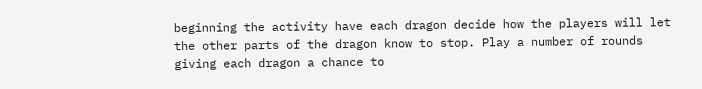beginning the activity have each dragon decide how the players will let
the other parts of the dragon know to stop. Play a number of rounds
giving each dragon a chance to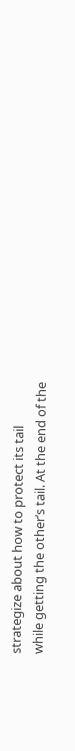strategize about how to protect its tail
while getting the other’s tail. At the end of the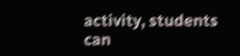activity, students
can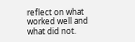reflect on what worked well and what did not.